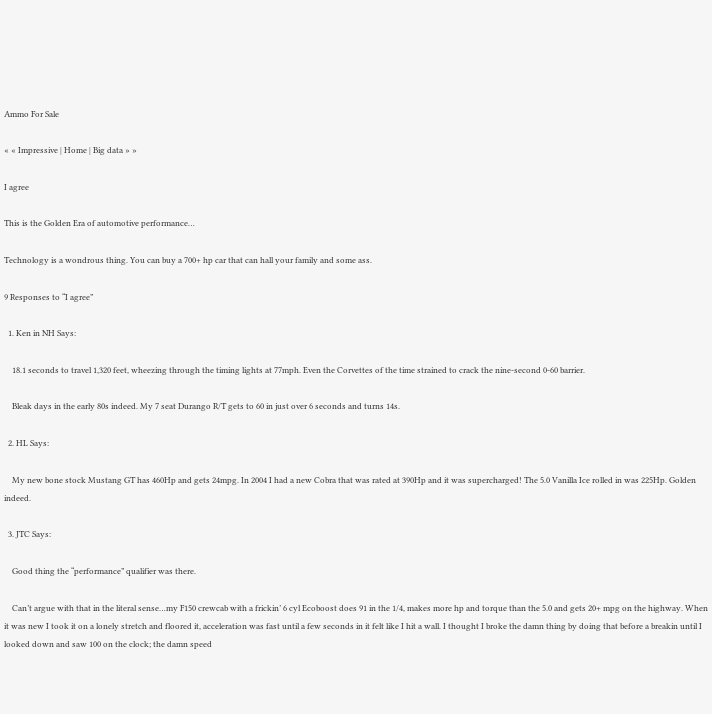Ammo For Sale

« « Impressive | Home | Big data » »

I agree

This is the Golden Era of automotive performance…

Technology is a wondrous thing. You can buy a 700+ hp car that can hall your family and some ass.

9 Responses to “I agree”

  1. Ken in NH Says:

    18.1 seconds to travel 1,320 feet, wheezing through the timing lights at 77mph. Even the Corvettes of the time strained to crack the nine-second 0-60 barrier.

    Bleak days in the early 80s indeed. My 7 seat Durango R/T gets to 60 in just over 6 seconds and turns 14s.

  2. HL Says:

    My new bone stock Mustang GT has 460Hp and gets 24mpg. In 2004 I had a new Cobra that was rated at 390Hp and it was supercharged! The 5.0 Vanilla Ice rolled in was 225Hp. Golden indeed.

  3. JTC Says:

    Good thing the “performance” qualifier was there.

    Can’t argue with that in the literal sense…my F150 crewcab with a frickin’ 6 cyl Ecoboost does 91 in the 1/4, makes more hp and torque than the 5.0 and gets 20+ mpg on the highway. When it was new I took it on a lonely stretch and floored it, acceleration was fast until a few seconds in it felt like I hit a wall. I thought I broke the damn thing by doing that before a breakin until I looked down and saw 100 on the clock; the damn speed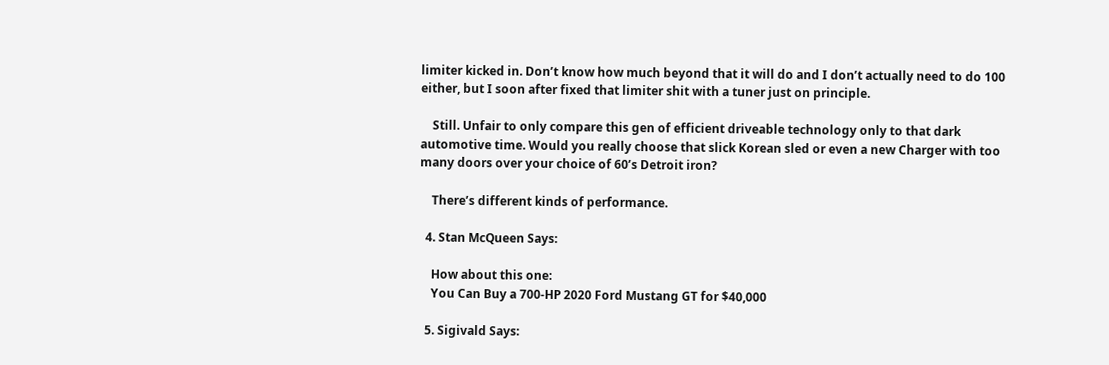limiter kicked in. Don’t know how much beyond that it will do and I don’t actually need to do 100 either, but I soon after fixed that limiter shit with a tuner just on principle.

    Still. Unfair to only compare this gen of efficient driveable technology only to that dark automotive time. Would you really choose that slick Korean sled or even a new Charger with too many doors over your choice of 60’s Detroit iron?

    There’s different kinds of performance.

  4. Stan McQueen Says:

    How about this one:
    You Can Buy a 700-HP 2020 Ford Mustang GT for $40,000

  5. Sigivald Says: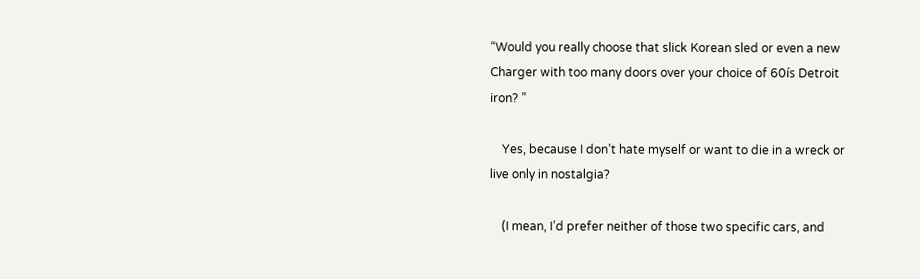“Would you really choose that slick Korean sled or even a new Charger with too many doors over your choice of 60ís Detroit iron? ”

    Yes, because I don’t hate myself or want to die in a wreck or live only in nostalgia?

    (I mean, I’d prefer neither of those two specific cars, and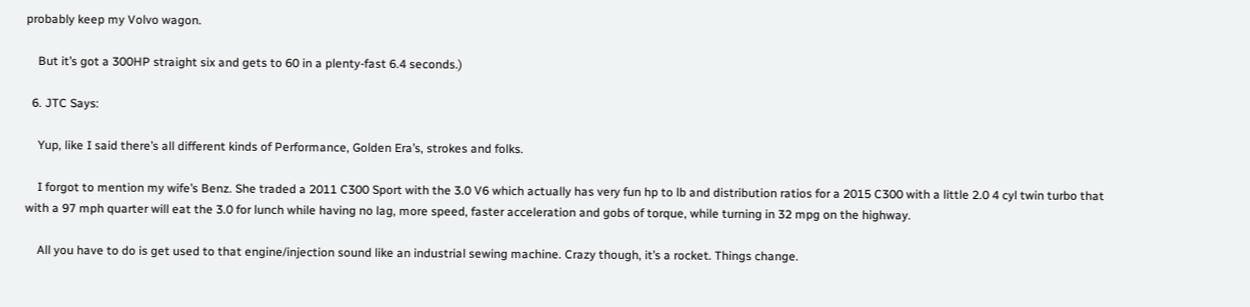probably keep my Volvo wagon.

    But it’s got a 300HP straight six and gets to 60 in a plenty-fast 6.4 seconds.)

  6. JTC Says:

    Yup, like I said there’s all different kinds of Performance, Golden Era’s, strokes and folks.

    I forgot to mention my wife’s Benz. She traded a 2011 C300 Sport with the 3.0 V6 which actually has very fun hp to lb and distribution ratios for a 2015 C300 with a little 2.0 4 cyl twin turbo that with a 97 mph quarter will eat the 3.0 for lunch while having no lag, more speed, faster acceleration and gobs of torque, while turning in 32 mpg on the highway.

    All you have to do is get used to that engine/injection sound like an industrial sewing machine. Crazy though, it’s a rocket. Things change.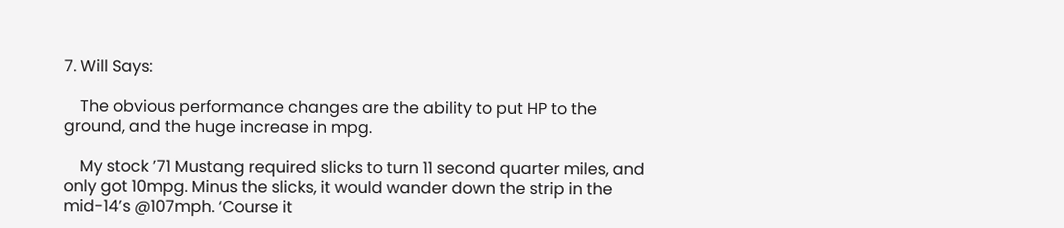7. Will Says:

    The obvious performance changes are the ability to put HP to the ground, and the huge increase in mpg.

    My stock ’71 Mustang required slicks to turn 11 second quarter miles, and only got 10mpg. Minus the slicks, it would wander down the strip in the mid-14’s @107mph. ‘Course it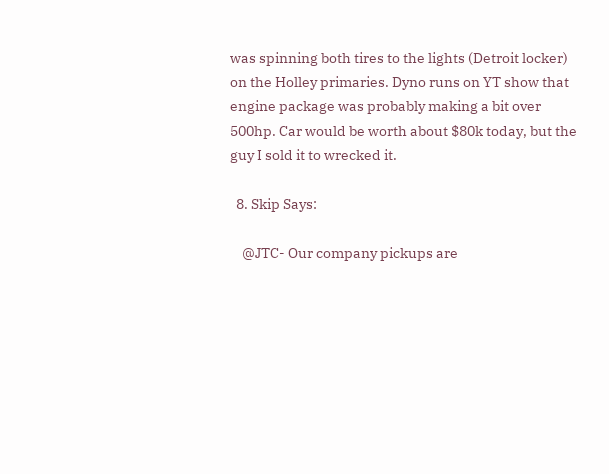was spinning both tires to the lights (Detroit locker) on the Holley primaries. Dyno runs on YT show that engine package was probably making a bit over 500hp. Car would be worth about $80k today, but the guy I sold it to wrecked it.

  8. Skip Says:

    @JTC- Our company pickups are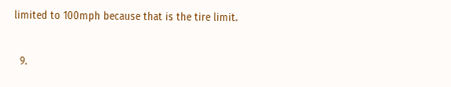limited to 100mph because that is the tire limit.

  9.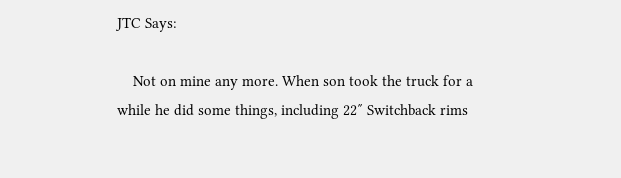JTC Says:

    Not on mine any more. When son took the truck for a while he did some things, including 22″ Switchback rims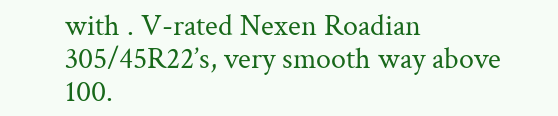with . V-rated Nexen Roadian 305/45R22’s, very smooth way above 100.